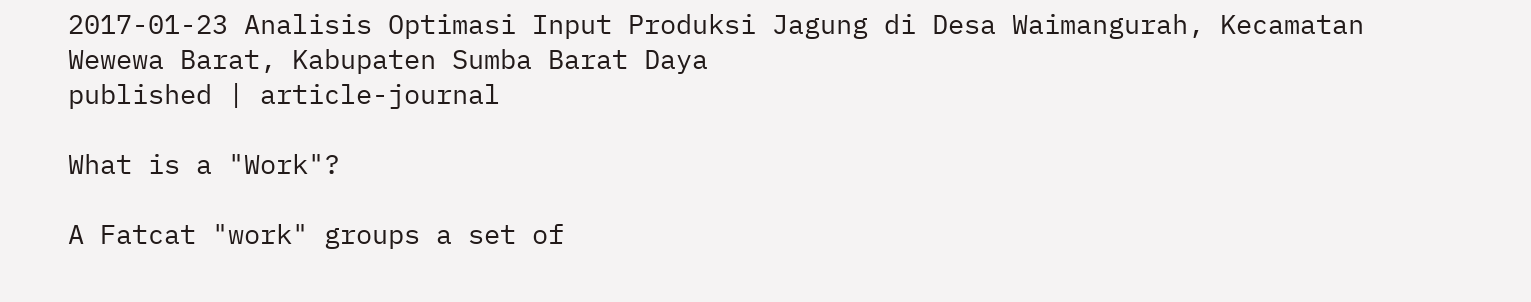2017-01-23 Analisis Optimasi Input Produksi Jagung di Desa Waimangurah, Kecamatan Wewewa Barat, Kabupaten Sumba Barat Daya
published | article-journal

What is a "Work"?

A Fatcat "work" groups a set of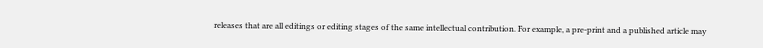releases that are all editings or editing stages of the same intellectual contribution. For example, a pre-print and a published article may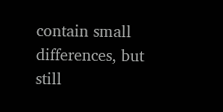contain small differences, but still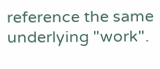reference the same underlying "work".